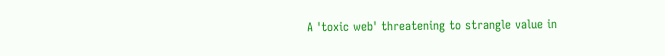A 'toxic web' threatening to strangle value in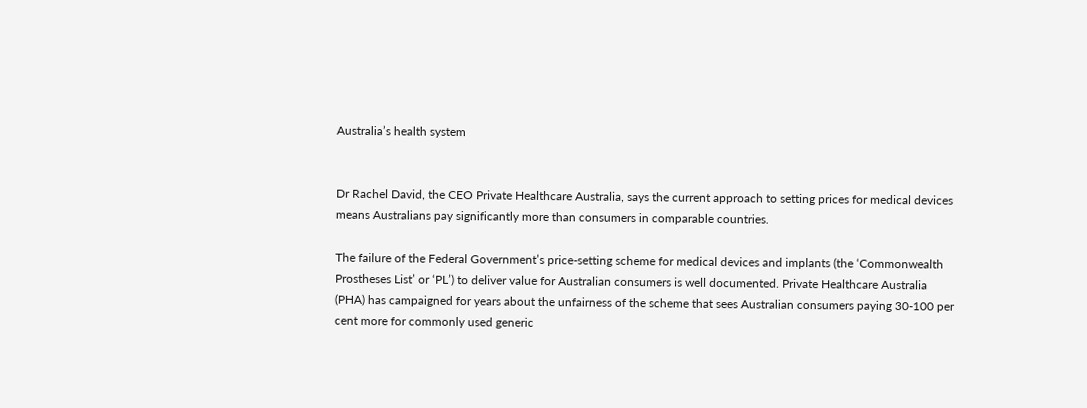Australia’s health system


Dr Rachel David, the CEO Private Healthcare Australia, says the current approach to setting prices for medical devices means Australians pay significantly more than consumers in comparable countries.

The failure of the Federal Government’s price-setting scheme for medical devices and implants (the ‘Commonwealth Prostheses List’ or ‘PL’) to deliver value for Australian consumers is well documented. Private Healthcare Australia (PHA) has campaigned for years about the unfairness of the scheme that sees Australian consumers paying 30-100 per cent more for commonly used generic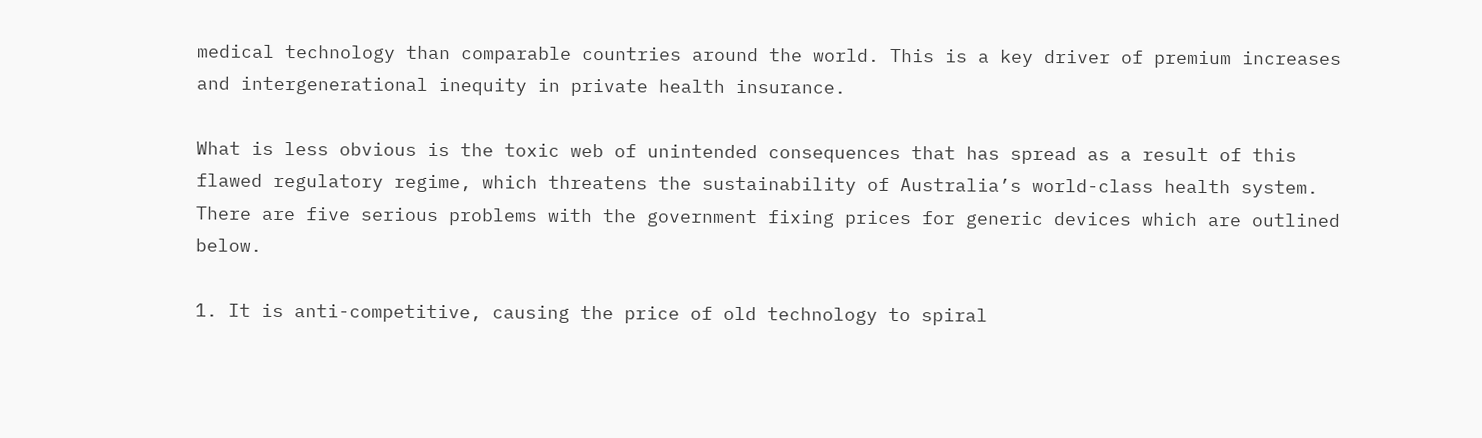medical technology than comparable countries around the world. This is a key driver of premium increases and intergenerational inequity in private health insurance.

What is less obvious is the toxic web of unintended consequences that has spread as a result of this flawed regulatory regime, which threatens the sustainability of Australia’s world-class health system. There are five serious problems with the government fixing prices for generic devices which are outlined below.

1. It is anti-competitive, causing the price of old technology to spiral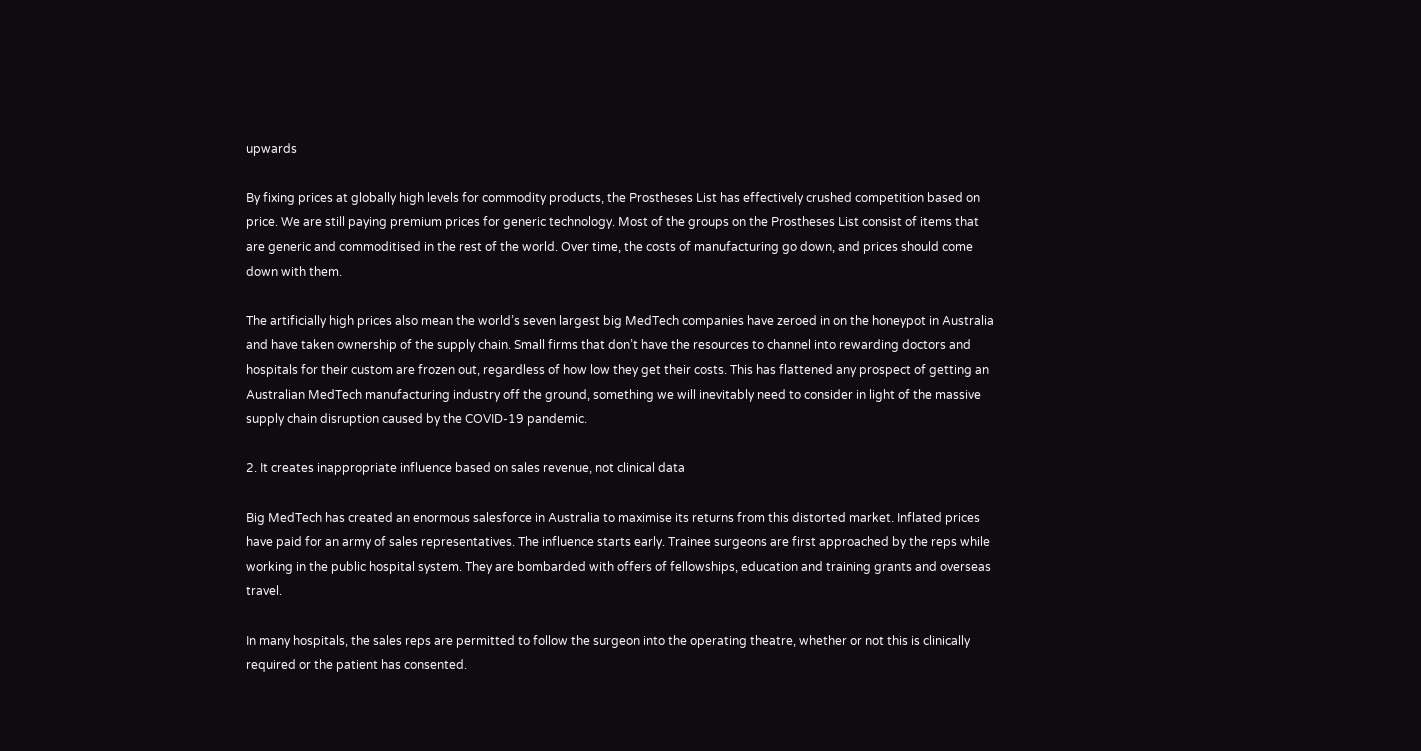upwards

By fixing prices at globally high levels for commodity products, the Prostheses List has effectively crushed competition based on price. We are still paying premium prices for generic technology. Most of the groups on the Prostheses List consist of items that are generic and commoditised in the rest of the world. Over time, the costs of manufacturing go down, and prices should come down with them.

The artificially high prices also mean the world’s seven largest big MedTech companies have zeroed in on the honeypot in Australia and have taken ownership of the supply chain. Small firms that don’t have the resources to channel into rewarding doctors and hospitals for their custom are frozen out, regardless of how low they get their costs. This has flattened any prospect of getting an Australian MedTech manufacturing industry off the ground, something we will inevitably need to consider in light of the massive supply chain disruption caused by the COVID-19 pandemic.

2. It creates inappropriate influence based on sales revenue, not clinical data

Big MedTech has created an enormous salesforce in Australia to maximise its returns from this distorted market. Inflated prices have paid for an army of sales representatives. The influence starts early. Trainee surgeons are first approached by the reps while working in the public hospital system. They are bombarded with offers of fellowships, education and training grants and overseas travel.

In many hospitals, the sales reps are permitted to follow the surgeon into the operating theatre, whether or not this is clinically required or the patient has consented.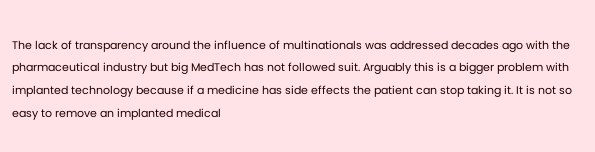The lack of transparency around the influence of multinationals was addressed decades ago with the pharmaceutical industry but big MedTech has not followed suit. Arguably this is a bigger problem with implanted technology because if a medicine has side effects the patient can stop taking it. It is not so easy to remove an implanted medical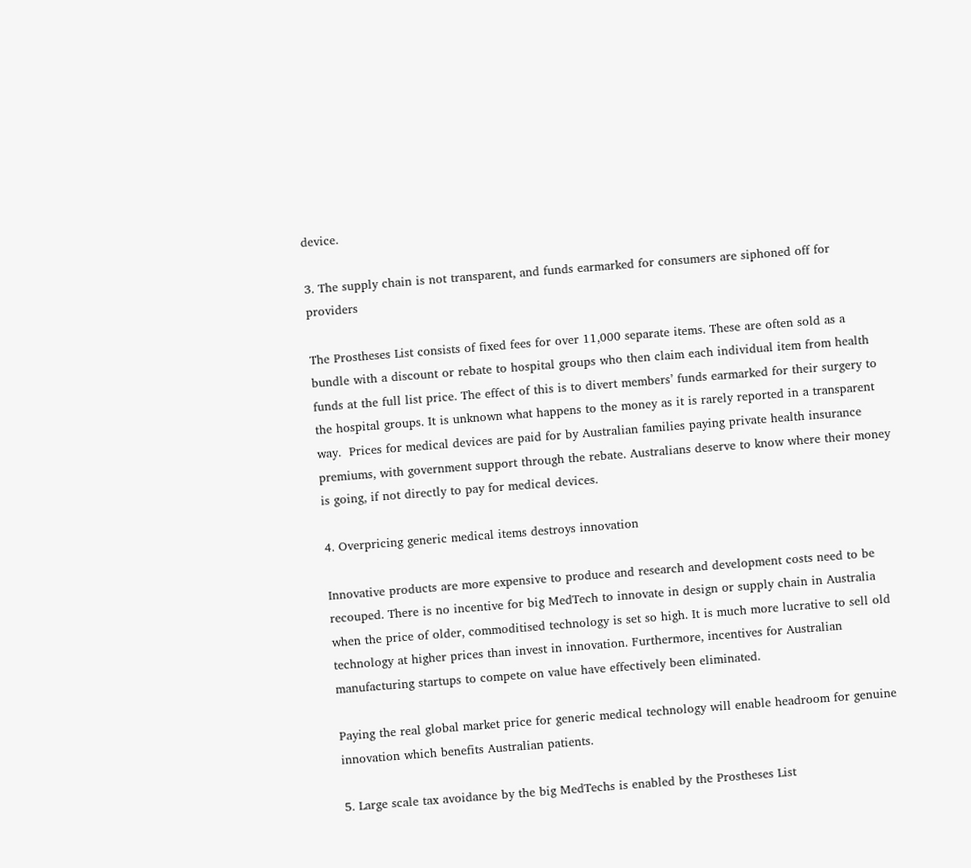device.

3. The supply chain is not transparent, and funds earmarked for consumers are siphoned off for providers

The Prostheses List consists of fixed fees for over 11,000 separate items. These are often sold as a bundle with a discount or rebate to hospital groups who then claim each individual item from health funds at the full list price. The effect of this is to divert members’ funds earmarked for their surgery to the hospital groups. It is unknown what happens to the money as it is rarely reported in a transparent way.  Prices for medical devices are paid for by Australian families paying private health insurance premiums, with government support through the rebate. Australians deserve to know where their money is going, if not directly to pay for medical devices.

4. Overpricing generic medical items destroys innovation

Innovative products are more expensive to produce and research and development costs need to be recouped. There is no incentive for big MedTech to innovate in design or supply chain in Australia when the price of older, commoditised technology is set so high. It is much more lucrative to sell old technology at higher prices than invest in innovation. Furthermore, incentives for Australian manufacturing startups to compete on value have effectively been eliminated.

Paying the real global market price for generic medical technology will enable headroom for genuine innovation which benefits Australian patients.

5. Large scale tax avoidance by the big MedTechs is enabled by the Prostheses List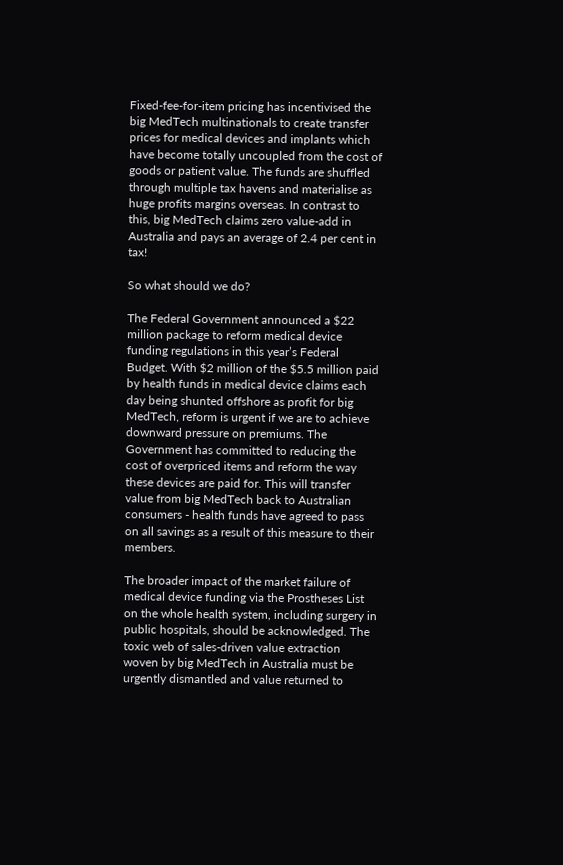Fixed-fee-for-item pricing has incentivised the big MedTech multinationals to create transfer prices for medical devices and implants which have become totally uncoupled from the cost of goods or patient value. The funds are shuffled through multiple tax havens and materialise as huge profits margins overseas. In contrast to this, big MedTech claims zero value-add in Australia and pays an average of 2.4 per cent in tax!

So what should we do?

The Federal Government announced a $22 million package to reform medical device funding regulations in this year’s Federal Budget. With $2 million of the $5.5 million paid by health funds in medical device claims each day being shunted offshore as profit for big MedTech, reform is urgent if we are to achieve downward pressure on premiums. The Government has committed to reducing the cost of overpriced items and reform the way these devices are paid for. This will transfer value from big MedTech back to Australian consumers - health funds have agreed to pass on all savings as a result of this measure to their members.

The broader impact of the market failure of medical device funding via the Prostheses List on the whole health system, including surgery in public hospitals, should be acknowledged. The toxic web of sales-driven value extraction woven by big MedTech in Australia must be urgently dismantled and value returned to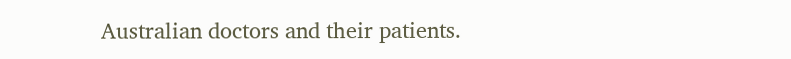Australian doctors and their patients.